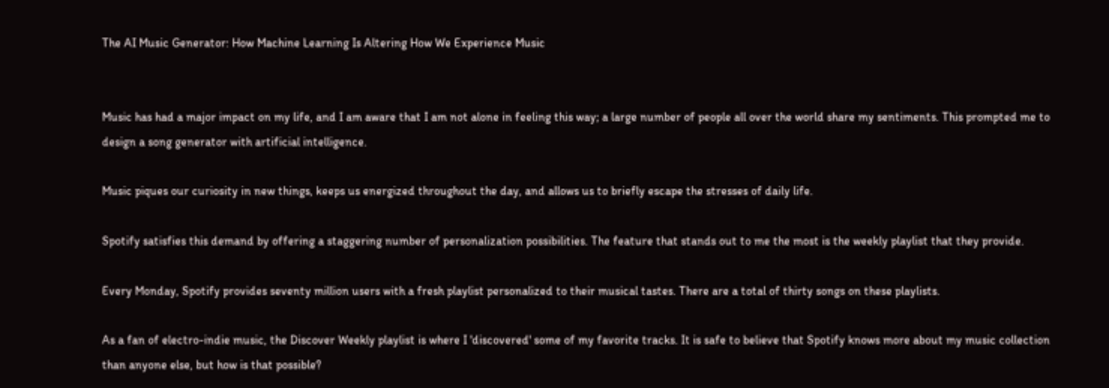The AI Music Generator: How Machine Learning Is Altering How We Experience Music


Music has had a major impact on my life, and I am aware that I am not alone in feeling this way; a large number of people all over the world share my sentiments. This prompted me to design a song generator with artificial intelligence.

Music piques our curiosity in new things, keeps us energized throughout the day, and allows us to briefly escape the stresses of daily life.

Spotify satisfies this demand by offering a staggering number of personalization possibilities. The feature that stands out to me the most is the weekly playlist that they provide.

Every Monday, Spotify provides seventy million users with a fresh playlist personalized to their musical tastes. There are a total of thirty songs on these playlists.

As a fan of electro-indie music, the Discover Weekly playlist is where I 'discovered' some of my favorite tracks. It is safe to believe that Spotify knows more about my music collection than anyone else, but how is that possible?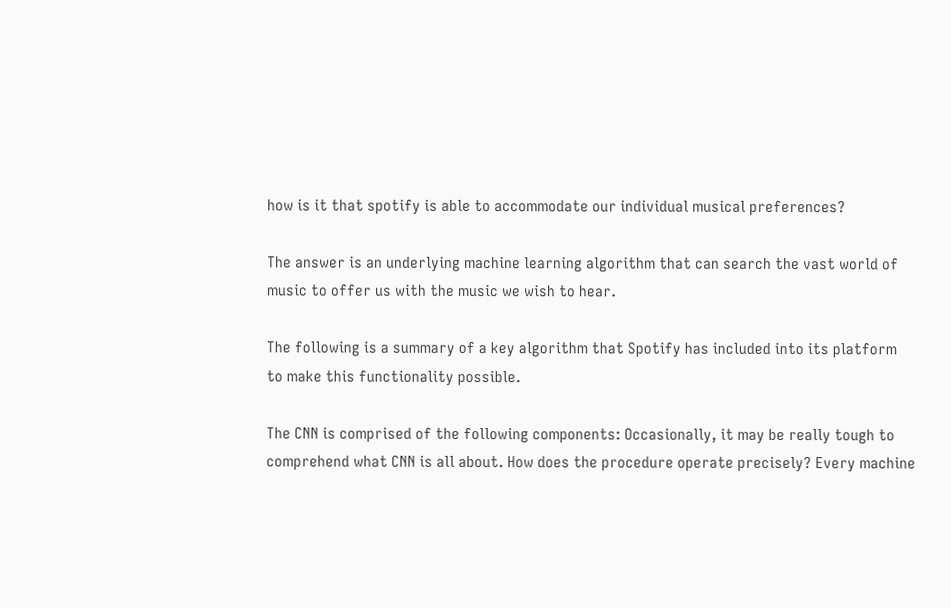how is it that spotify is able to accommodate our individual musical preferences?

The answer is an underlying machine learning algorithm that can search the vast world of music to offer us with the music we wish to hear.

The following is a summary of a key algorithm that Spotify has included into its platform to make this functionality possible.

The CNN is comprised of the following components: Occasionally, it may be really tough to comprehend what CNN is all about. How does the procedure operate precisely? Every machine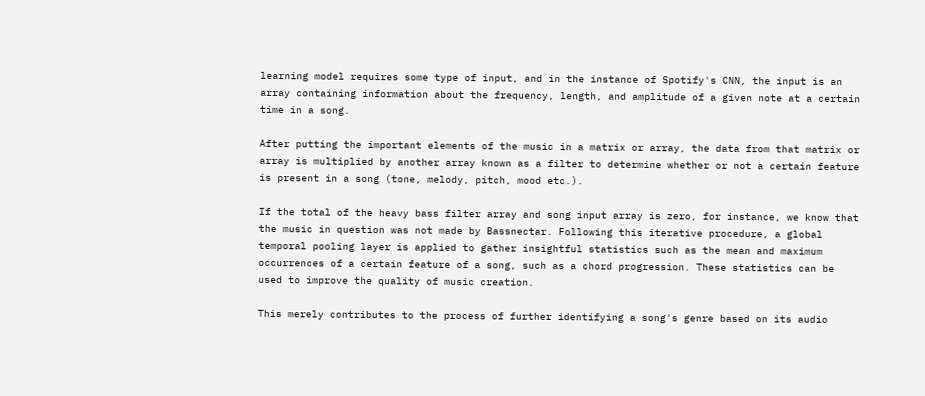learning model requires some type of input, and in the instance of Spotify's CNN, the input is an array containing information about the frequency, length, and amplitude of a given note at a certain time in a song.

After putting the important elements of the music in a matrix or array, the data from that matrix or array is multiplied by another array known as a filter to determine whether or not a certain feature is present in a song (tone, melody, pitch, mood etc.).

If the total of the heavy bass filter array and song input array is zero, for instance, we know that the music in question was not made by Bassnectar. Following this iterative procedure, a global temporal pooling layer is applied to gather insightful statistics such as the mean and maximum occurrences of a certain feature of a song, such as a chord progression. These statistics can be used to improve the quality of music creation.

This merely contributes to the process of further identifying a song's genre based on its audio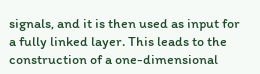signals, and it is then used as input for a fully linked layer. This leads to the construction of a one-dimensional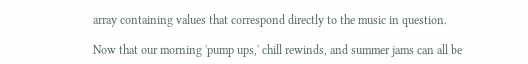array containing values that correspond directly to the music in question.

Now that our morning 'pump ups,' chill rewinds, and summer jams can all be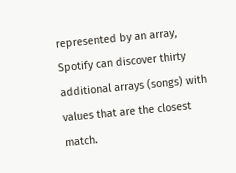represented by an array, Spotify can discover thirty additional arrays (songs) with values that are the closest match.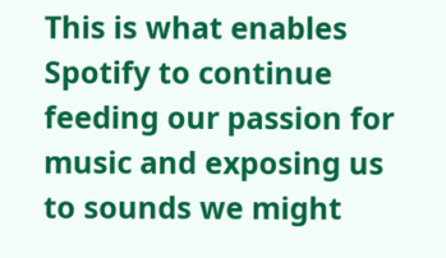This is what enables Spotify to continue feeding our passion for music and exposing us to sounds we might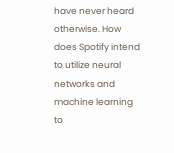have never heard otherwise. How does Spotify intend to utilize neural networks and machine learning to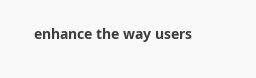enhance the way users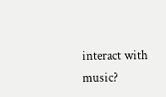interact with music?